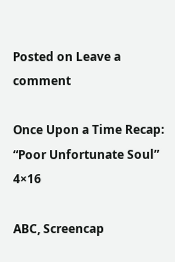Posted on Leave a comment

Once Upon a Time Recap: “Poor Unfortunate Soul” 4×16

ABC, Screencap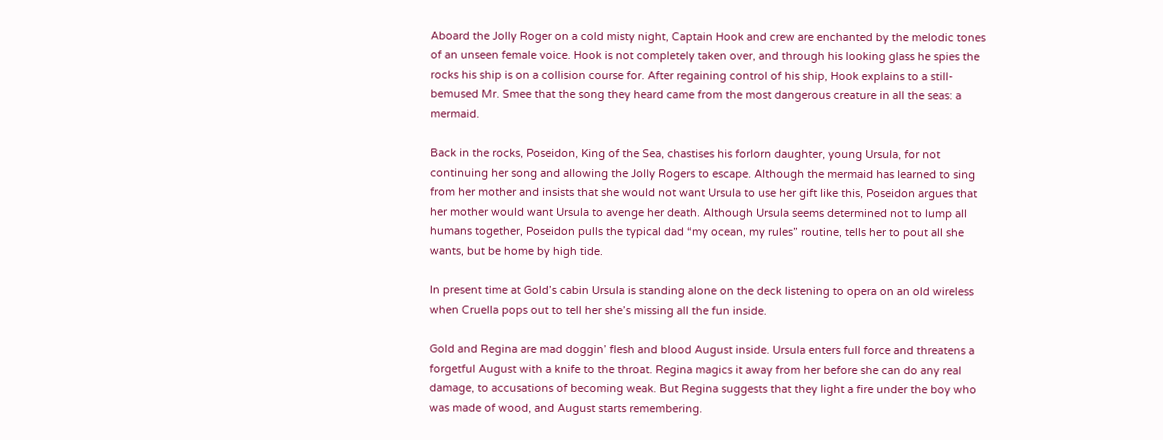Aboard the Jolly Roger on a cold misty night, Captain Hook and crew are enchanted by the melodic tones of an unseen female voice. Hook is not completely taken over, and through his looking glass he spies the rocks his ship is on a collision course for. After regaining control of his ship, Hook explains to a still-bemused Mr. Smee that the song they heard came from the most dangerous creature in all the seas: a mermaid.

Back in the rocks, Poseidon, King of the Sea, chastises his forlorn daughter, young Ursula, for not continuing her song and allowing the Jolly Rogers to escape. Although the mermaid has learned to sing from her mother and insists that she would not want Ursula to use her gift like this, Poseidon argues that her mother would want Ursula to avenge her death. Although Ursula seems determined not to lump all humans together, Poseidon pulls the typical dad “my ocean, my rules” routine, tells her to pout all she wants, but be home by high tide.

In present time at Gold’s cabin Ursula is standing alone on the deck listening to opera on an old wireless when Cruella pops out to tell her she’s missing all the fun inside.

Gold and Regina are mad doggin’ flesh and blood August inside. Ursula enters full force and threatens a forgetful August with a knife to the throat. Regina magics it away from her before she can do any real damage, to accusations of becoming weak. But Regina suggests that they light a fire under the boy who was made of wood, and August starts remembering.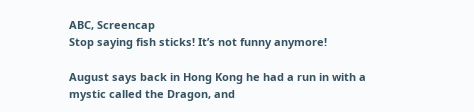ABC, Screencap
Stop saying fish sticks! It’s not funny anymore!

August says back in Hong Kong he had a run in with a mystic called the Dragon, and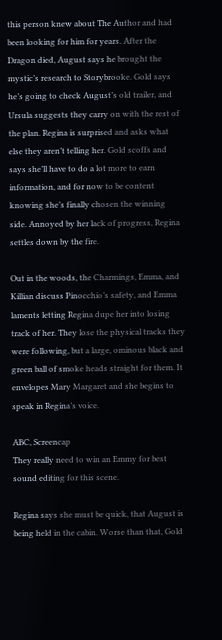this person knew about The Author and had been looking for him for years. After the Dragon died, August says he brought the mystic’s research to Storybrooke. Gold says he’s going to check August’s old trailer, and Ursula suggests they carry on with the rest of the plan. Regina is surprised and asks what else they aren’t telling her. Gold scoffs and says she’ll have to do a lot more to earn information, and for now to be content knowing she’s finally chosen the winning side. Annoyed by her lack of progress, Regina settles down by the fire.

Out in the woods, the Charmings, Emma, and Killian discuss Pinocchio’s safety, and Emma laments letting Regina dupe her into losing track of her. They lose the physical tracks they were following, but a large, ominous black and green ball of smoke heads straight for them. It envelopes Mary Margaret and she begins to speak in Regina’s voice.

ABC, Screencap
They really need to win an Emmy for best sound editing for this scene.

Regina says she must be quick, that August is being held in the cabin. Worse than that, Gold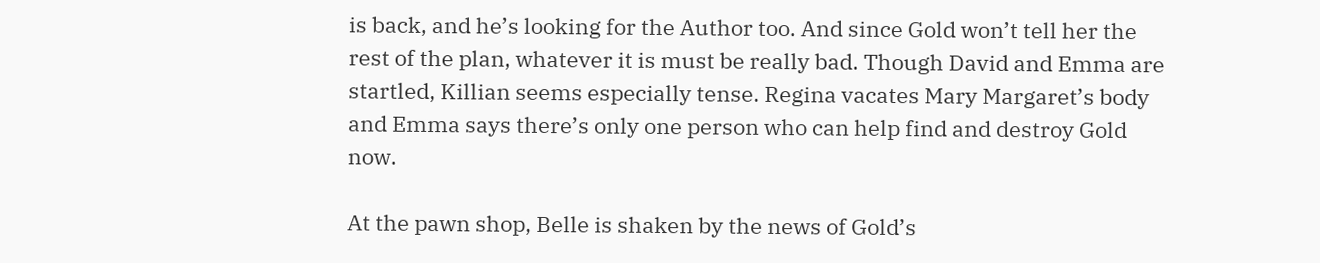is back, and he’s looking for the Author too. And since Gold won’t tell her the rest of the plan, whatever it is must be really bad. Though David and Emma are startled, Killian seems especially tense. Regina vacates Mary Margaret’s body and Emma says there’s only one person who can help find and destroy Gold now.

At the pawn shop, Belle is shaken by the news of Gold’s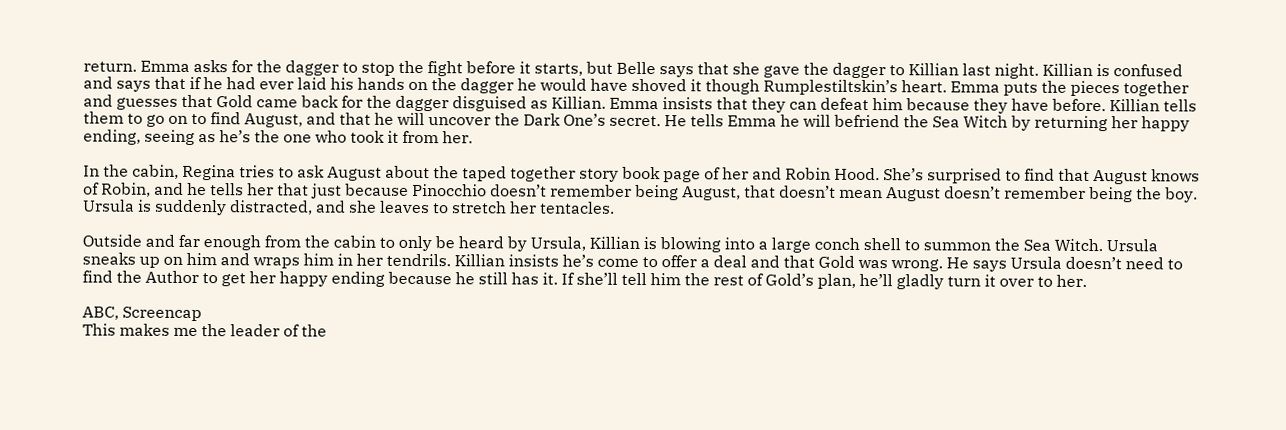return. Emma asks for the dagger to stop the fight before it starts, but Belle says that she gave the dagger to Killian last night. Killian is confused and says that if he had ever laid his hands on the dagger he would have shoved it though Rumplestiltskin’s heart. Emma puts the pieces together and guesses that Gold came back for the dagger disguised as Killian. Emma insists that they can defeat him because they have before. Killian tells them to go on to find August, and that he will uncover the Dark One’s secret. He tells Emma he will befriend the Sea Witch by returning her happy ending, seeing as he’s the one who took it from her.

In the cabin, Regina tries to ask August about the taped together story book page of her and Robin Hood. She’s surprised to find that August knows of Robin, and he tells her that just because Pinocchio doesn’t remember being August, that doesn’t mean August doesn’t remember being the boy. Ursula is suddenly distracted, and she leaves to stretch her tentacles.

Outside and far enough from the cabin to only be heard by Ursula, Killian is blowing into a large conch shell to summon the Sea Witch. Ursula sneaks up on him and wraps him in her tendrils. Killian insists he’s come to offer a deal and that Gold was wrong. He says Ursula doesn’t need to find the Author to get her happy ending because he still has it. If she’ll tell him the rest of Gold’s plan, he’ll gladly turn it over to her.

ABC, Screencap
This makes me the leader of the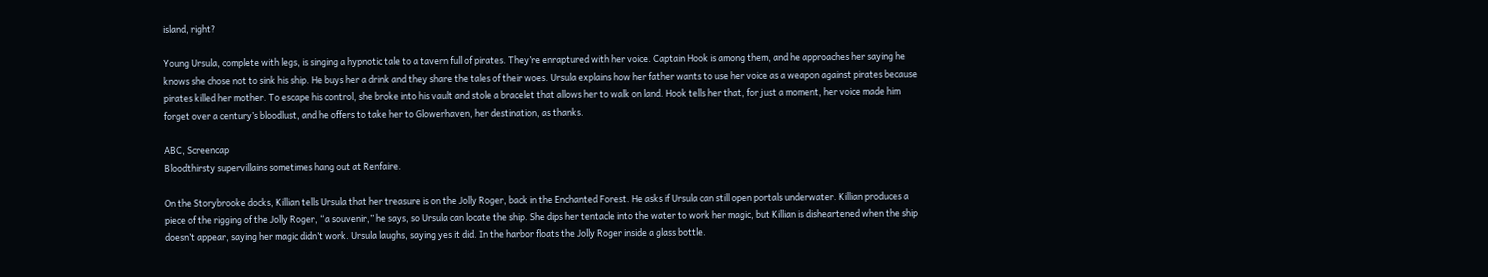island, right?

Young Ursula, complete with legs, is singing a hypnotic tale to a tavern full of pirates. They’re enraptured with her voice. Captain Hook is among them, and he approaches her saying he knows she chose not to sink his ship. He buys her a drink and they share the tales of their woes. Ursula explains how her father wants to use her voice as a weapon against pirates because pirates killed her mother. To escape his control, she broke into his vault and stole a bracelet that allows her to walk on land. Hook tells her that, for just a moment, her voice made him forget over a century’s bloodlust, and he offers to take her to Glowerhaven, her destination, as thanks.

ABC, Screencap
Bloodthirsty supervillains sometimes hang out at Renfaire.

On the Storybrooke docks, Killian tells Ursula that her treasure is on the Jolly Roger, back in the Enchanted Forest. He asks if Ursula can still open portals underwater. Killian produces a piece of the rigging of the Jolly Roger, “a souvenir,” he says, so Ursula can locate the ship. She dips her tentacle into the water to work her magic, but Killian is disheartened when the ship doesn’t appear, saying her magic didn’t work. Ursula laughs, saying yes it did. In the harbor floats the Jolly Roger inside a glass bottle.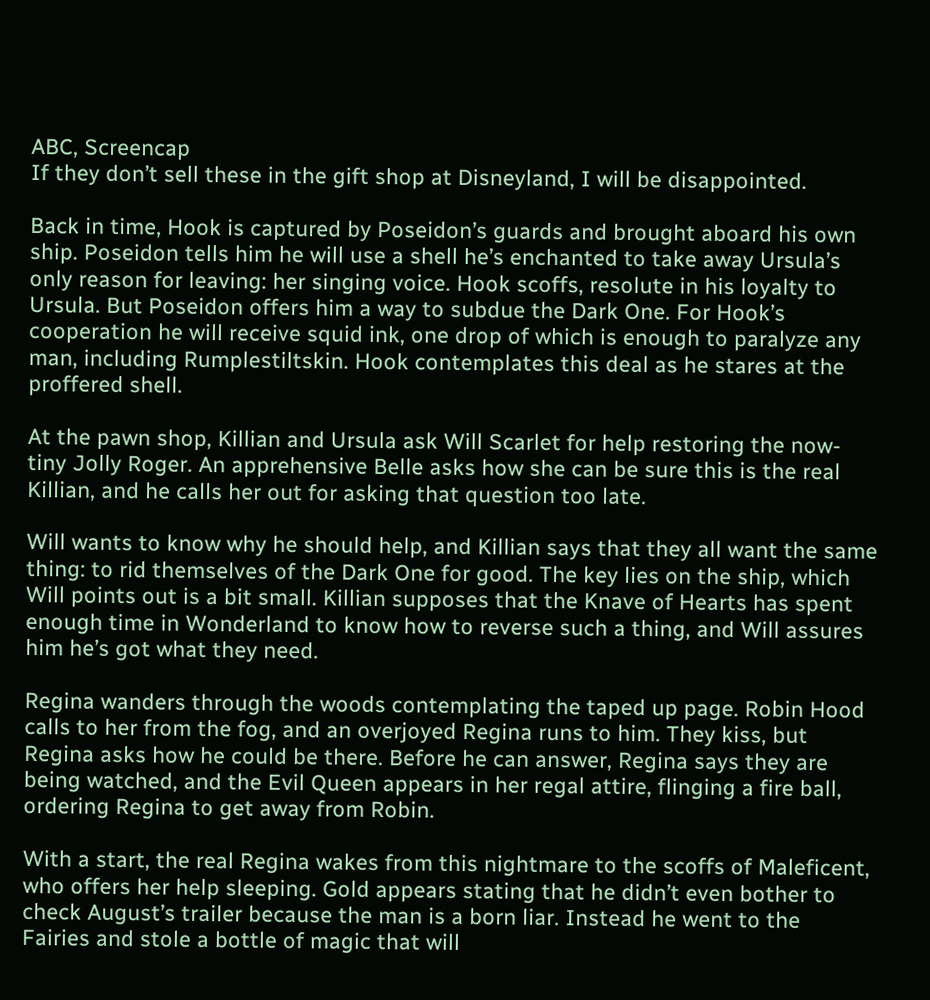ABC, Screencap
If they don’t sell these in the gift shop at Disneyland, I will be disappointed.

Back in time, Hook is captured by Poseidon’s guards and brought aboard his own ship. Poseidon tells him he will use a shell he’s enchanted to take away Ursula’s only reason for leaving: her singing voice. Hook scoffs, resolute in his loyalty to Ursula. But Poseidon offers him a way to subdue the Dark One. For Hook’s cooperation he will receive squid ink, one drop of which is enough to paralyze any man, including Rumplestiltskin. Hook contemplates this deal as he stares at the proffered shell.

At the pawn shop, Killian and Ursula ask Will Scarlet for help restoring the now-tiny Jolly Roger. An apprehensive Belle asks how she can be sure this is the real Killian, and he calls her out for asking that question too late.

Will wants to know why he should help, and Killian says that they all want the same thing: to rid themselves of the Dark One for good. The key lies on the ship, which Will points out is a bit small. Killian supposes that the Knave of Hearts has spent enough time in Wonderland to know how to reverse such a thing, and Will assures him he’s got what they need.

Regina wanders through the woods contemplating the taped up page. Robin Hood calls to her from the fog, and an overjoyed Regina runs to him. They kiss, but Regina asks how he could be there. Before he can answer, Regina says they are being watched, and the Evil Queen appears in her regal attire, flinging a fire ball, ordering Regina to get away from Robin.

With a start, the real Regina wakes from this nightmare to the scoffs of Maleficent, who offers her help sleeping. Gold appears stating that he didn’t even bother to check August’s trailer because the man is a born liar. Instead he went to the Fairies and stole a bottle of magic that will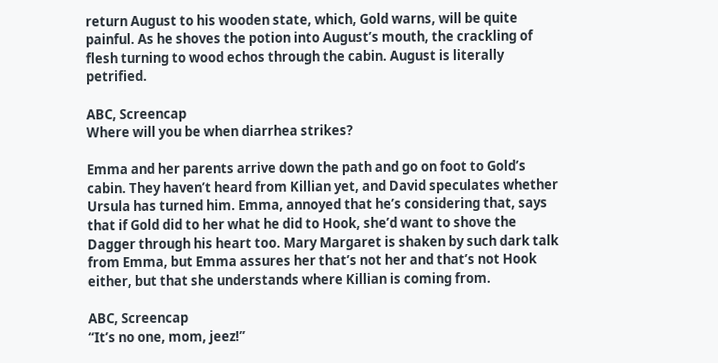return August to his wooden state, which, Gold warns, will be quite painful. As he shoves the potion into August’s mouth, the crackling of flesh turning to wood echos through the cabin. August is literally petrified.

ABC, Screencap
Where will you be when diarrhea strikes?

Emma and her parents arrive down the path and go on foot to Gold’s cabin. They haven’t heard from Killian yet, and David speculates whether Ursula has turned him. Emma, annoyed that he’s considering that, says that if Gold did to her what he did to Hook, she’d want to shove the Dagger through his heart too. Mary Margaret is shaken by such dark talk from Emma, but Emma assures her that’s not her and that’s not Hook either, but that she understands where Killian is coming from.

ABC, Screencap
“It’s no one, mom, jeez!”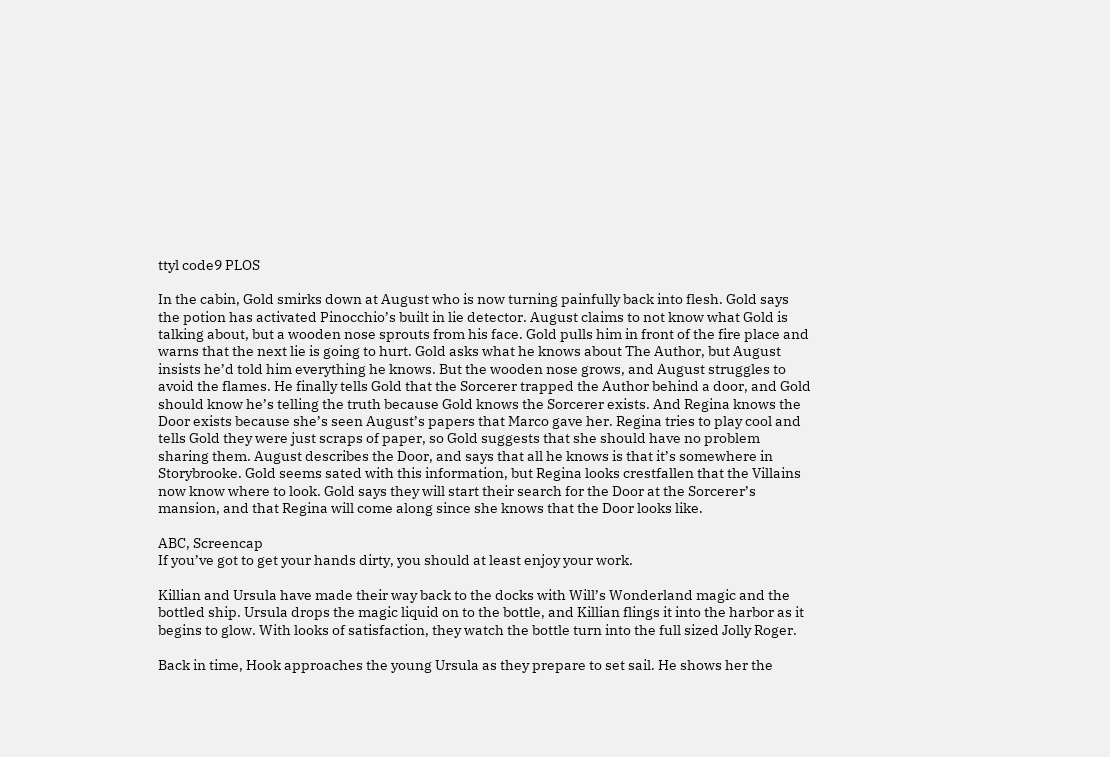ttyl code9 PLOS

In the cabin, Gold smirks down at August who is now turning painfully back into flesh. Gold says the potion has activated Pinocchio’s built in lie detector. August claims to not know what Gold is talking about, but a wooden nose sprouts from his face. Gold pulls him in front of the fire place and warns that the next lie is going to hurt. Gold asks what he knows about The Author, but August insists he’d told him everything he knows. But the wooden nose grows, and August struggles to avoid the flames. He finally tells Gold that the Sorcerer trapped the Author behind a door, and Gold should know he’s telling the truth because Gold knows the Sorcerer exists. And Regina knows the Door exists because she’s seen August’s papers that Marco gave her. Regina tries to play cool and tells Gold they were just scraps of paper, so Gold suggests that she should have no problem sharing them. August describes the Door, and says that all he knows is that it’s somewhere in Storybrooke. Gold seems sated with this information, but Regina looks crestfallen that the Villains now know where to look. Gold says they will start their search for the Door at the Sorcerer’s mansion, and that Regina will come along since she knows that the Door looks like.

ABC, Screencap
If you’ve got to get your hands dirty, you should at least enjoy your work.

Killian and Ursula have made their way back to the docks with Will’s Wonderland magic and the bottled ship. Ursula drops the magic liquid on to the bottle, and Killian flings it into the harbor as it begins to glow. With looks of satisfaction, they watch the bottle turn into the full sized Jolly Roger.

Back in time, Hook approaches the young Ursula as they prepare to set sail. He shows her the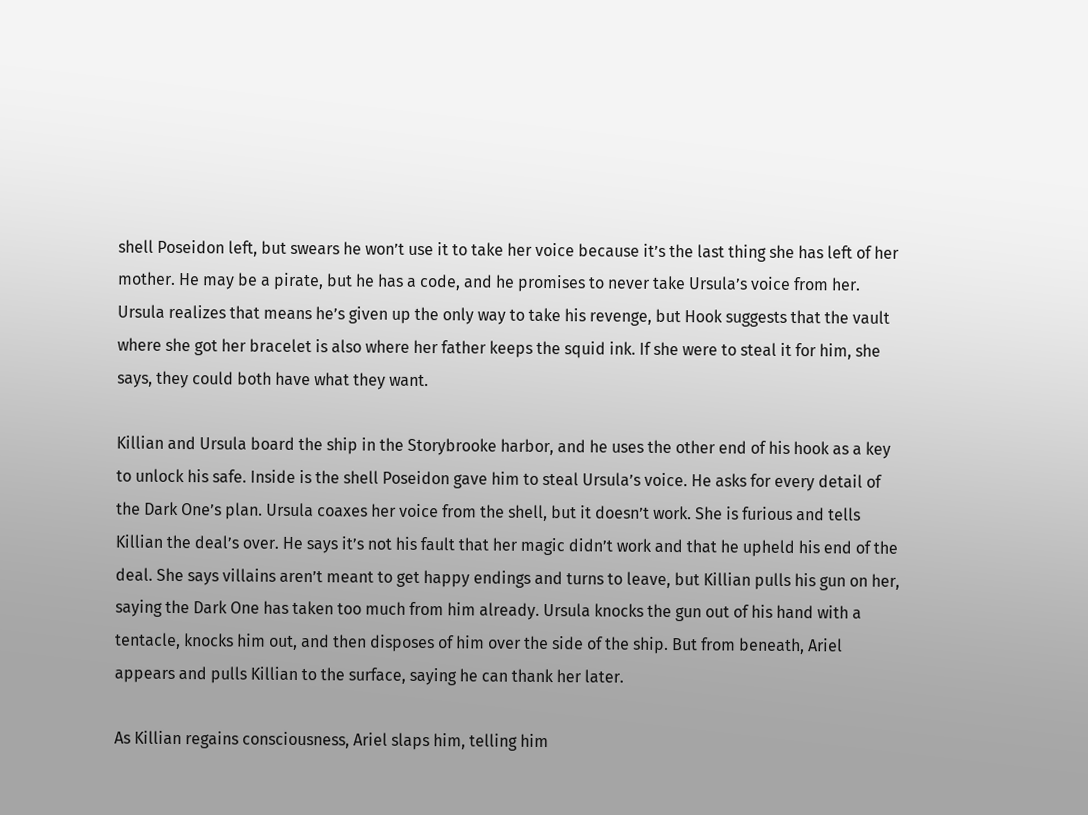shell Poseidon left, but swears he won’t use it to take her voice because it’s the last thing she has left of her mother. He may be a pirate, but he has a code, and he promises to never take Ursula’s voice from her. Ursula realizes that means he’s given up the only way to take his revenge, but Hook suggests that the vault where she got her bracelet is also where her father keeps the squid ink. If she were to steal it for him, she says, they could both have what they want.

Killian and Ursula board the ship in the Storybrooke harbor, and he uses the other end of his hook as a key to unlock his safe. Inside is the shell Poseidon gave him to steal Ursula’s voice. He asks for every detail of the Dark One’s plan. Ursula coaxes her voice from the shell, but it doesn’t work. She is furious and tells Killian the deal’s over. He says it’s not his fault that her magic didn’t work and that he upheld his end of the deal. She says villains aren’t meant to get happy endings and turns to leave, but Killian pulls his gun on her, saying the Dark One has taken too much from him already. Ursula knocks the gun out of his hand with a tentacle, knocks him out, and then disposes of him over the side of the ship. But from beneath, Ariel appears and pulls Killian to the surface, saying he can thank her later.

As Killian regains consciousness, Ariel slaps him, telling him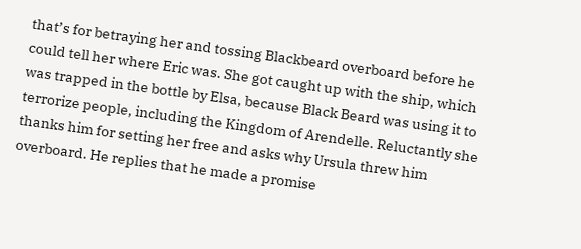that’s for betraying her and tossing Blackbeard overboard before he could tell her where Eric was. She got caught up with the ship, which was trapped in the bottle by Elsa, because Black Beard was using it to terrorize people, including the Kingdom of Arendelle. Reluctantly she thanks him for setting her free and asks why Ursula threw him overboard. He replies that he made a promise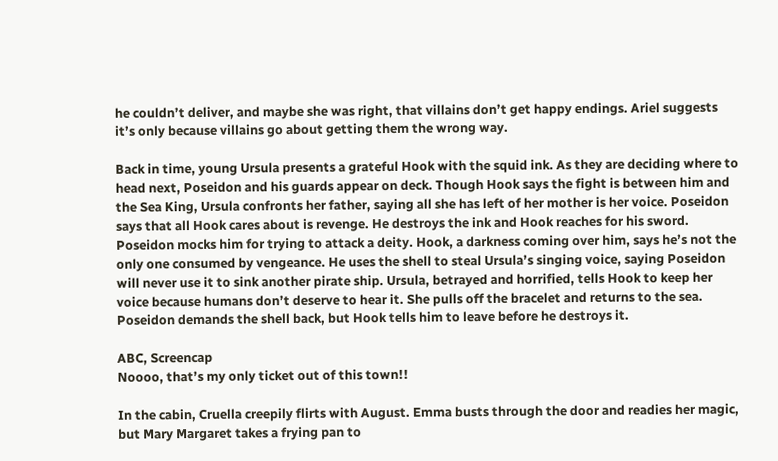he couldn’t deliver, and maybe she was right, that villains don’t get happy endings. Ariel suggests it’s only because villains go about getting them the wrong way.

Back in time, young Ursula presents a grateful Hook with the squid ink. As they are deciding where to head next, Poseidon and his guards appear on deck. Though Hook says the fight is between him and the Sea King, Ursula confronts her father, saying all she has left of her mother is her voice. Poseidon says that all Hook cares about is revenge. He destroys the ink and Hook reaches for his sword. Poseidon mocks him for trying to attack a deity. Hook, a darkness coming over him, says he’s not the only one consumed by vengeance. He uses the shell to steal Ursula’s singing voice, saying Poseidon will never use it to sink another pirate ship. Ursula, betrayed and horrified, tells Hook to keep her voice because humans don’t deserve to hear it. She pulls off the bracelet and returns to the sea. Poseidon demands the shell back, but Hook tells him to leave before he destroys it.

ABC, Screencap
Noooo, that’s my only ticket out of this town!!

In the cabin, Cruella creepily flirts with August. Emma busts through the door and readies her magic, but Mary Margaret takes a frying pan to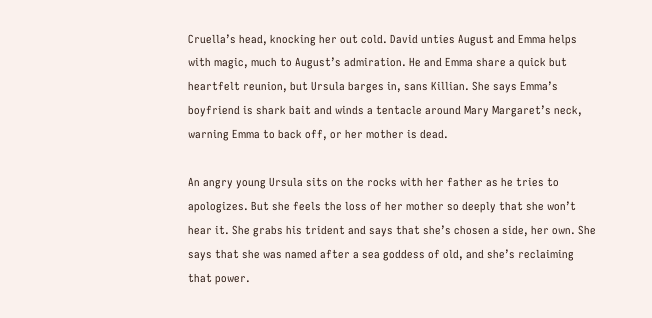Cruella’s head, knocking her out cold. David unties August and Emma helps with magic, much to August’s admiration. He and Emma share a quick but heartfelt reunion, but Ursula barges in, sans Killian. She says Emma’s boyfriend is shark bait and winds a tentacle around Mary Margaret’s neck, warning Emma to back off, or her mother is dead.

An angry young Ursula sits on the rocks with her father as he tries to apologizes. But she feels the loss of her mother so deeply that she won’t hear it. She grabs his trident and says that she’s chosen a side, her own. She says that she was named after a sea goddess of old, and she’s reclaiming that power.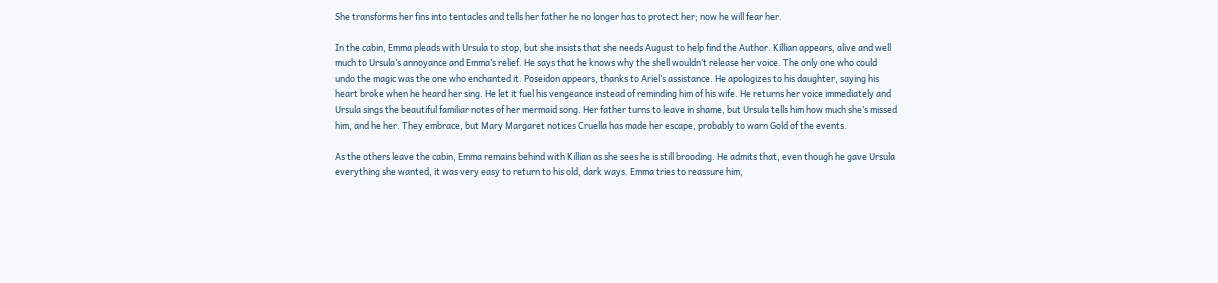She transforms her fins into tentacles and tells her father he no longer has to protect her; now he will fear her.

In the cabin, Emma pleads with Ursula to stop, but she insists that she needs August to help find the Author. Killian appears, alive and well much to Ursula’s annoyance and Emma’s relief. He says that he knows why the shell wouldn’t release her voice. The only one who could undo the magic was the one who enchanted it. Poseidon appears, thanks to Ariel’s assistance. He apologizes to his daughter, saying his heart broke when he heard her sing. He let it fuel his vengeance instead of reminding him of his wife. He returns her voice immediately and Ursula sings the beautiful familiar notes of her mermaid song. Her father turns to leave in shame, but Ursula tells him how much she’s missed him, and he her. They embrace, but Mary Margaret notices Cruella has made her escape, probably to warn Gold of the events.

As the others leave the cabin, Emma remains behind with Killian as she sees he is still brooding. He admits that, even though he gave Ursula everything she wanted, it was very easy to return to his old, dark ways. Emma tries to reassure him,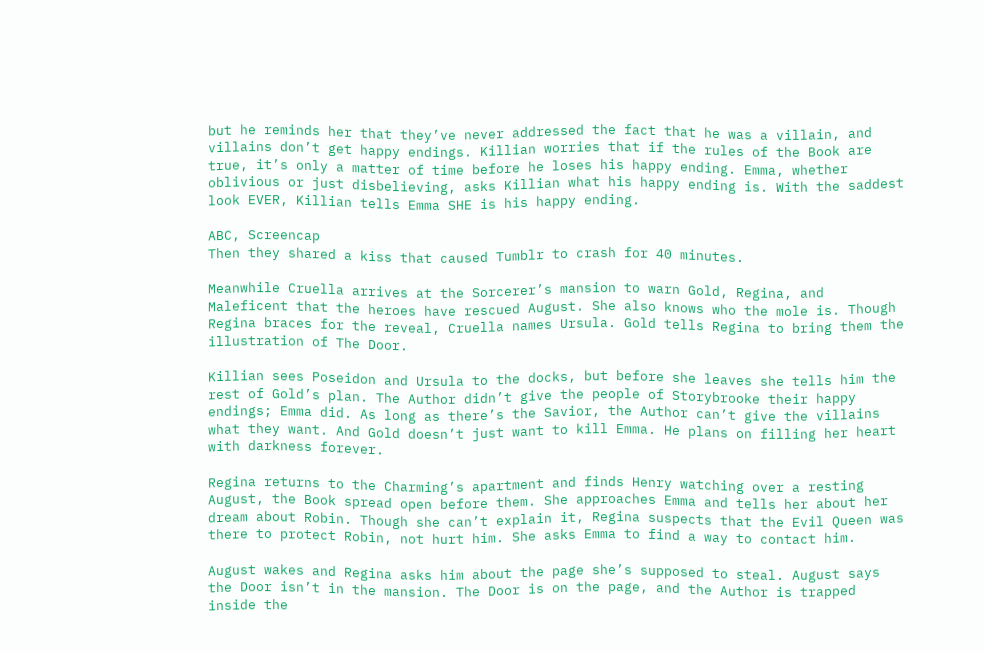but he reminds her that they’ve never addressed the fact that he was a villain, and villains don’t get happy endings. Killian worries that if the rules of the Book are true, it’s only a matter of time before he loses his happy ending. Emma, whether oblivious or just disbelieving, asks Killian what his happy ending is. With the saddest look EVER, Killian tells Emma SHE is his happy ending.

ABC, Screencap
Then they shared a kiss that caused Tumblr to crash for 40 minutes.

Meanwhile Cruella arrives at the Sorcerer’s mansion to warn Gold, Regina, and Maleficent that the heroes have rescued August. She also knows who the mole is. Though Regina braces for the reveal, Cruella names Ursula. Gold tells Regina to bring them the illustration of The Door.

Killian sees Poseidon and Ursula to the docks, but before she leaves she tells him the rest of Gold’s plan. The Author didn’t give the people of Storybrooke their happy endings; Emma did. As long as there’s the Savior, the Author can’t give the villains what they want. And Gold doesn’t just want to kill Emma. He plans on filling her heart with darkness forever.

Regina returns to the Charming’s apartment and finds Henry watching over a resting August, the Book spread open before them. She approaches Emma and tells her about her dream about Robin. Though she can’t explain it, Regina suspects that the Evil Queen was there to protect Robin, not hurt him. She asks Emma to find a way to contact him.

August wakes and Regina asks him about the page she’s supposed to steal. August says the Door isn’t in the mansion. The Door is on the page, and the Author is trapped inside the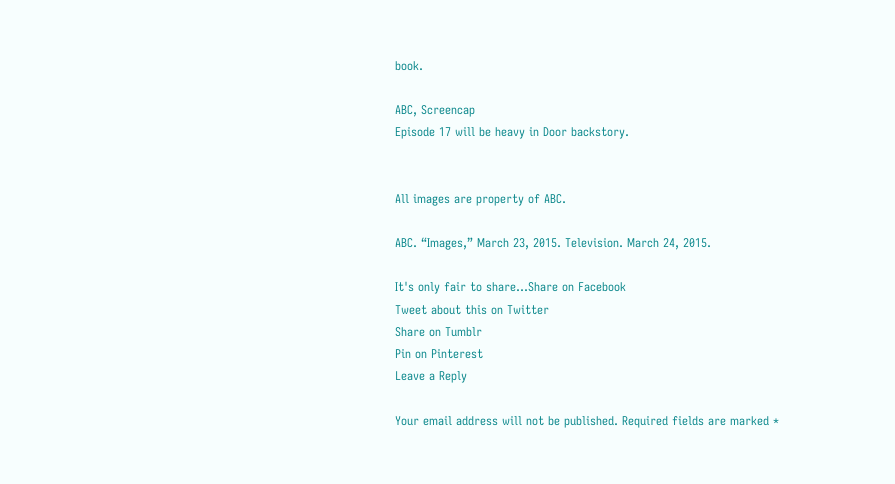book.

ABC, Screencap
Episode 17 will be heavy in Door backstory.


All images are property of ABC.

ABC. “Images,” March 23, 2015. Television. March 24, 2015.

It's only fair to share...Share on Facebook
Tweet about this on Twitter
Share on Tumblr
Pin on Pinterest
Leave a Reply

Your email address will not be published. Required fields are marked *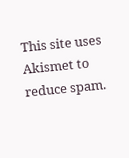This site uses Akismet to reduce spam.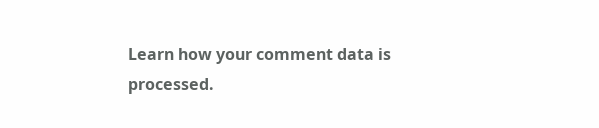Learn how your comment data is processed.